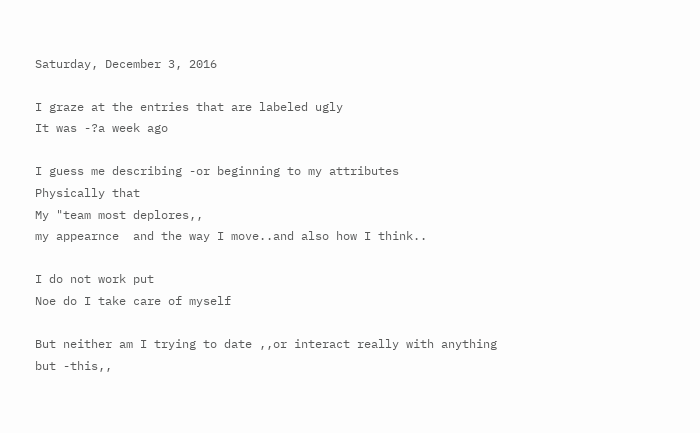Saturday, December 3, 2016

I graze at the entries that are labeled ugly
It was -?a week ago

I guess me describing -or beginning to my attributes
Physically that
My "team most deplores,,
my appearnce  and the way I move..and also how I think..

I do not work put
Noe do I take care of myself

But neither am I trying to date ,,or interact really with anything but -this,,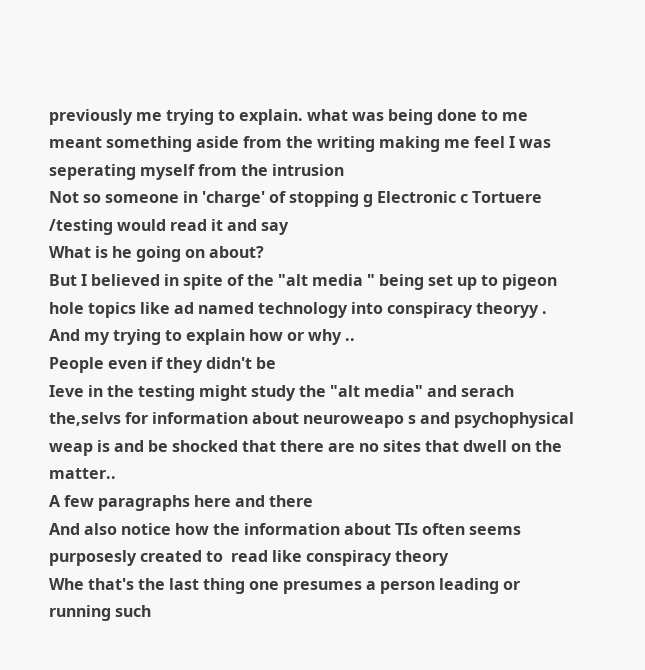previously me trying to explain. what was being done to me meant something aside from the writing making me feel I was seperating myself from the intrusion
Not so someone in 'charge' of stopping g Electronic c Tortuere /testing would read it and say
What is he going on about?
But I believed in spite of the "alt media " being set up to pigeon hole topics like ad named technology into conspiracy theoryy .
And my trying to explain how or why ..
People even if they didn't be
Ieve in the testing might study the "alt media" and serach the,selvs for information about neuroweapo s and psychophysical weap is and be shocked that there are no sites that dwell on the matter..
A few paragraphs here and there
And also notice how the information about TIs often seems purposesly created to  read like conspiracy theory
Whe that's the last thing one presumes a person leading or running such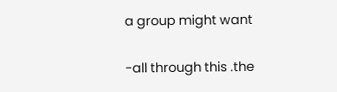a group might want

-all through this .the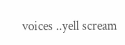voices ..yell scream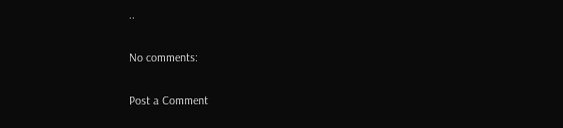..

No comments:

Post a Comment